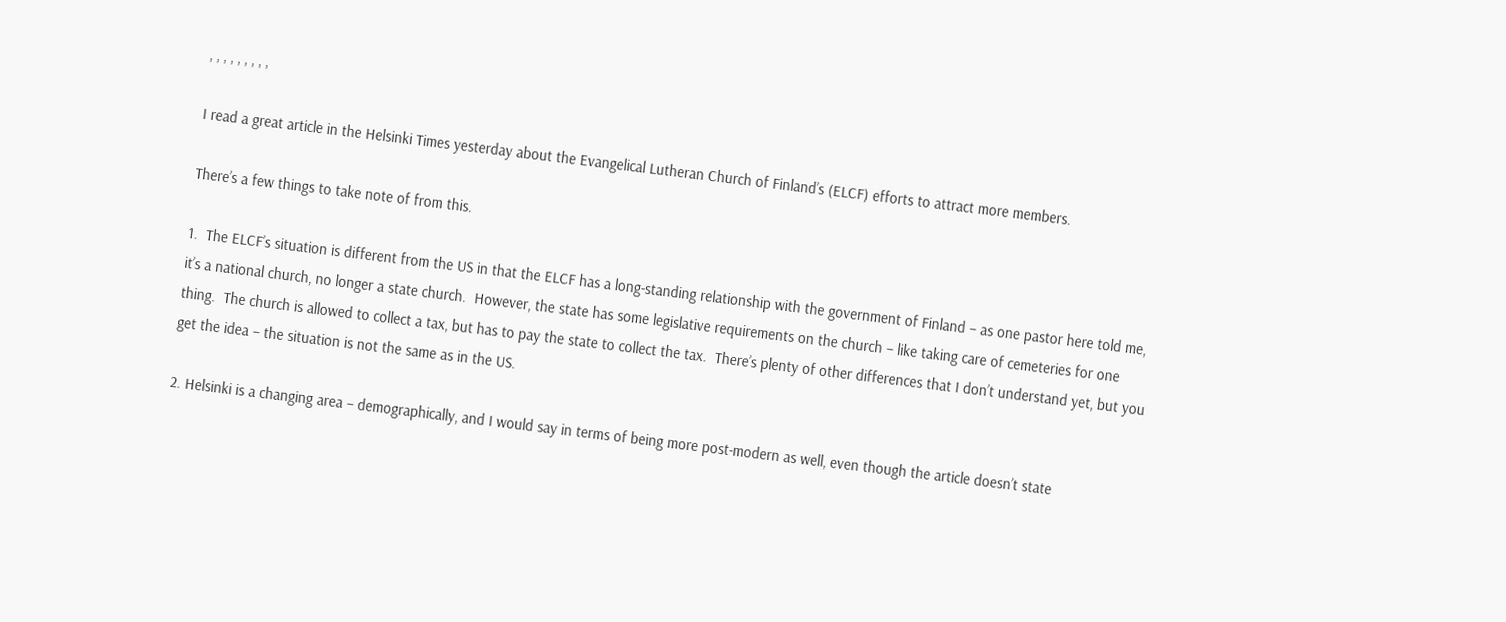, , , , , , , , ,

I read a great article in the Helsinki Times yesterday about the Evangelical Lutheran Church of Finland’s (ELCF) efforts to attract more members.

There’s a few things to take note of from this.

1.  The ELCF’s situation is different from the US in that the ELCF has a long-standing relationship with the government of Finland – as one pastor here told me, it’s a national church, no longer a state church.  However, the state has some legislative requirements on the church – like taking care of cemeteries for one thing.  The church is allowed to collect a tax, but has to pay the state to collect the tax.  There’s plenty of other differences that I don’t understand yet, but you get the idea – the situation is not the same as in the US.

2. Helsinki is a changing area – demographically, and I would say in terms of being more post-modern as well, even though the article doesn’t state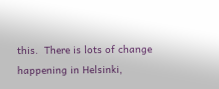this.  There is lots of change happening in Helsinki,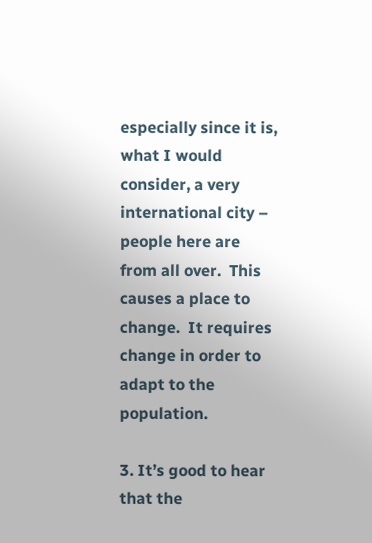especially since it is, what I would consider, a very international city – people here are from all over.  This causes a place to change.  It requires change in order to adapt to the population.

3. It’s good to hear that the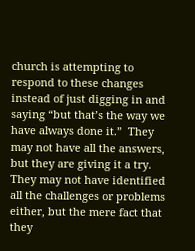church is attempting to respond to these changes instead of just digging in and saying “but that’s the way we have always done it.”  They may not have all the answers, but they are giving it a try.  They may not have identified all the challenges or problems either, but the mere fact that they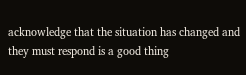acknowledge that the situation has changed and they must respond is a good thing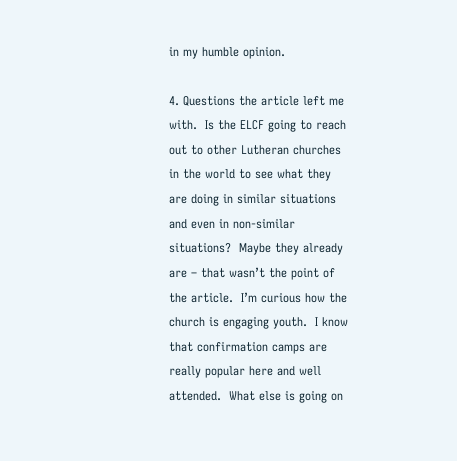in my humble opinion.

4. Questions the article left me with.  Is the ELCF going to reach out to other Lutheran churches in the world to see what they are doing in similar situations and even in non-similar situations?  Maybe they already are – that wasn’t the point of the article.  I’m curious how the church is engaging youth.  I know that confirmation camps are really popular here and well attended.  What else is going on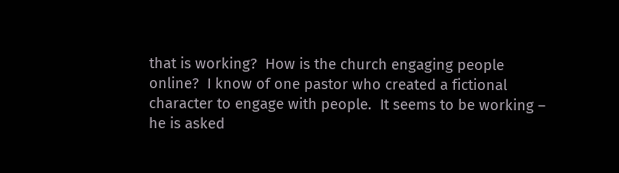that is working?  How is the church engaging people online?  I know of one pastor who created a fictional character to engage with people.  It seems to be working – he is asked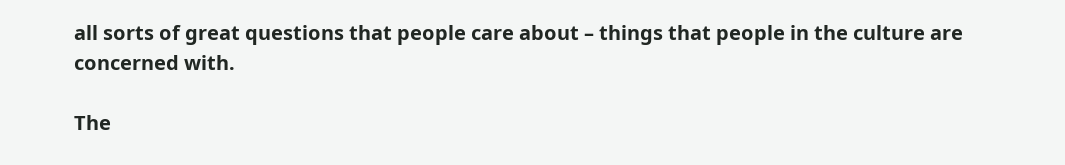all sorts of great questions that people care about – things that people in the culture are concerned with.

The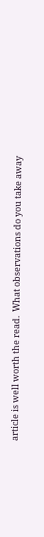article is well worth the read.  What observations do you take away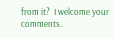from it?  I welcome your comments.